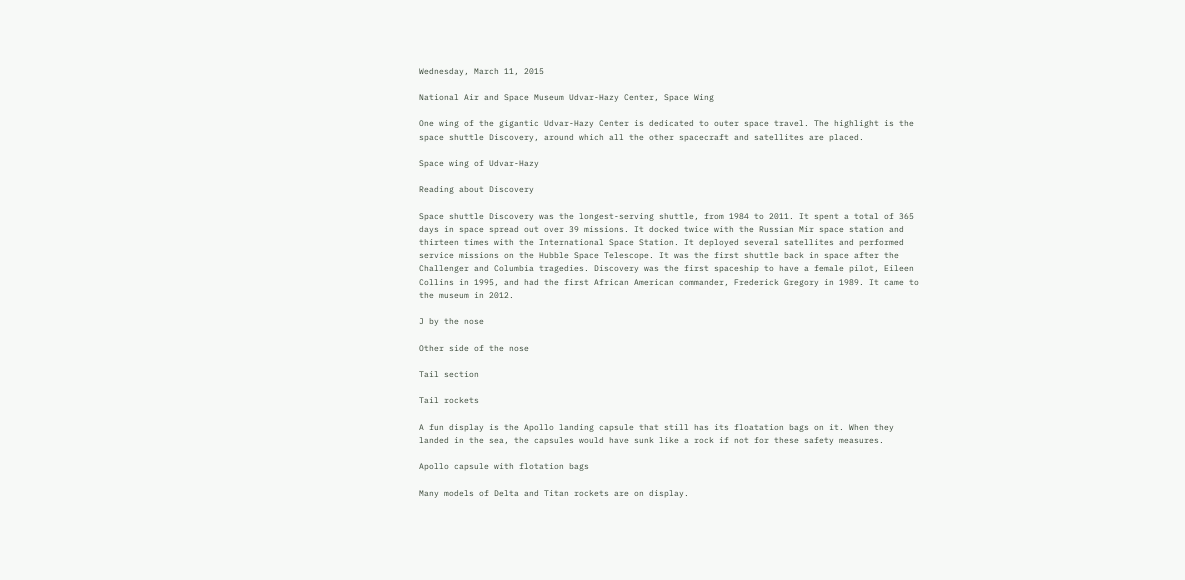Wednesday, March 11, 2015

National Air and Space Museum Udvar-Hazy Center, Space Wing

One wing of the gigantic Udvar-Hazy Center is dedicated to outer space travel. The highlight is the space shuttle Discovery, around which all the other spacecraft and satellites are placed.

Space wing of Udvar-Hazy

Reading about Discovery

Space shuttle Discovery was the longest-serving shuttle, from 1984 to 2011. It spent a total of 365 days in space spread out over 39 missions. It docked twice with the Russian Mir space station and thirteen times with the International Space Station. It deployed several satellites and performed service missions on the Hubble Space Telescope. It was the first shuttle back in space after the Challenger and Columbia tragedies. Discovery was the first spaceship to have a female pilot, Eileen Collins in 1995, and had the first African American commander, Frederick Gregory in 1989. It came to the museum in 2012.

J by the nose

Other side of the nose

Tail section

Tail rockets

A fun display is the Apollo landing capsule that still has its floatation bags on it. When they landed in the sea, the capsules would have sunk like a rock if not for these safety measures.

Apollo capsule with flotation bags

Many models of Delta and Titan rockets are on display.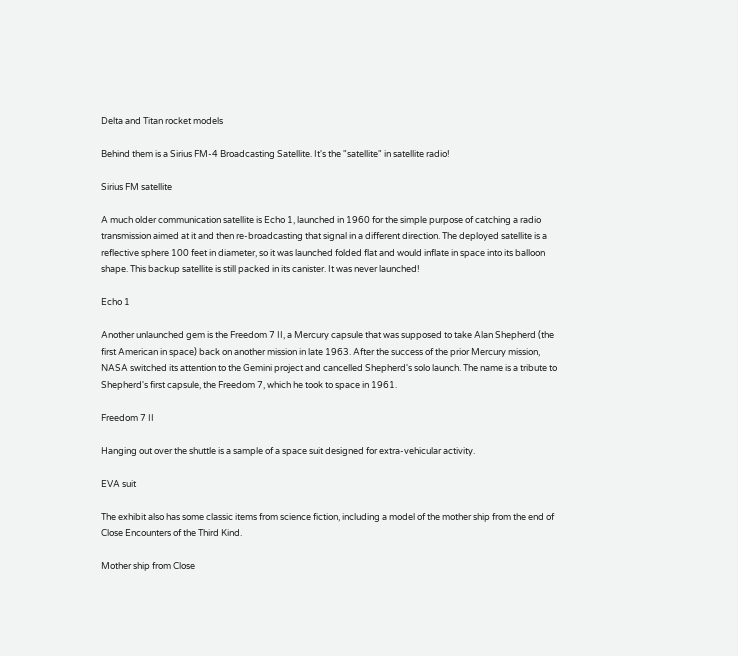Delta and Titan rocket models

Behind them is a Sirius FM-4 Broadcasting Satellite. It's the "satellite" in satellite radio!

Sirius FM satellite

A much older communication satellite is Echo 1, launched in 1960 for the simple purpose of catching a radio transmission aimed at it and then re-broadcasting that signal in a different direction. The deployed satellite is a reflective sphere 100 feet in diameter, so it was launched folded flat and would inflate in space into its balloon shape. This backup satellite is still packed in its canister. It was never launched!

Echo 1

Another unlaunched gem is the Freedom 7 II, a Mercury capsule that was supposed to take Alan Shepherd (the first American in space) back on another mission in late 1963. After the success of the prior Mercury mission, NASA switched its attention to the Gemini project and cancelled Shepherd's solo launch. The name is a tribute to Shepherd's first capsule, the Freedom 7, which he took to space in 1961.

Freedom 7 II

Hanging out over the shuttle is a sample of a space suit designed for extra-vehicular activity.

EVA suit

The exhibit also has some classic items from science fiction, including a model of the mother ship from the end of Close Encounters of the Third Kind.

Mother ship from Close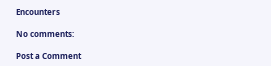Encounters

No comments:

Post a Comment